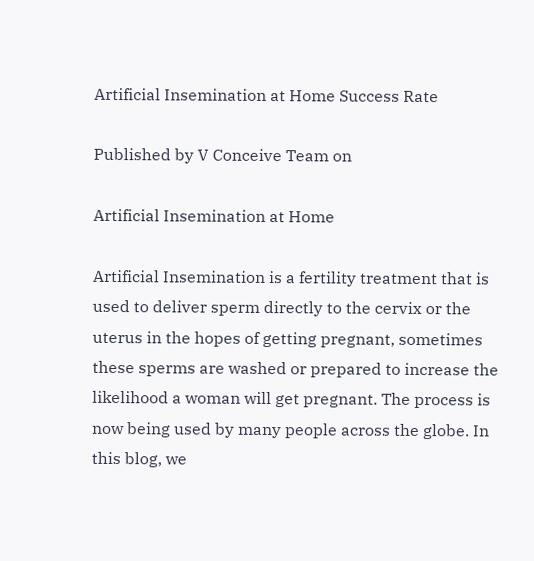Artificial Insemination at Home Success Rate

Published by V Conceive Team on

Artificial Insemination at Home

Artificial Insemination is a fertility treatment that is used to deliver sperm directly to the cervix or the uterus in the hopes of getting pregnant, sometimes these sperms are washed or prepared to increase the likelihood a woman will get pregnant. The process is now being used by many people across the globe. In this blog, we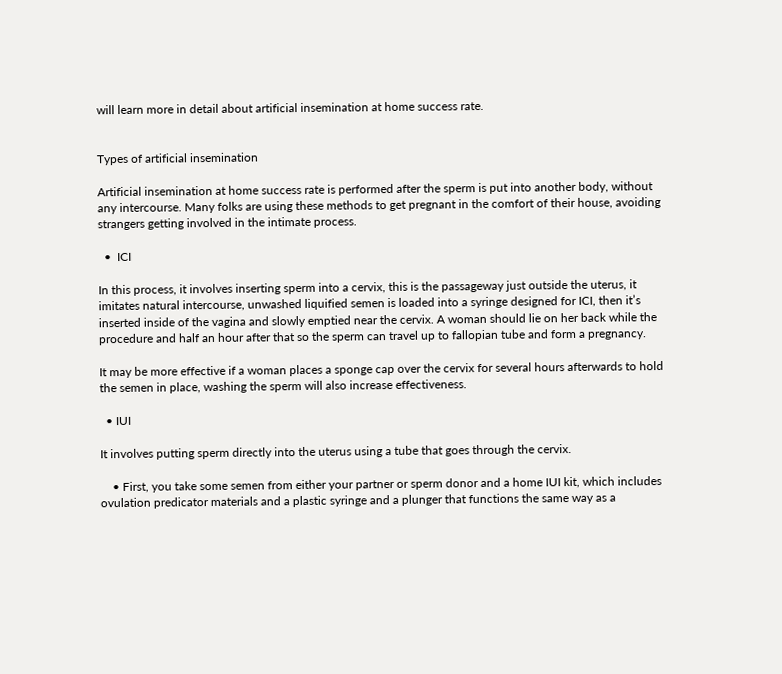will learn more in detail about artificial insemination at home success rate.


Types of artificial insemination

Artificial insemination at home success rate is performed after the sperm is put into another body, without any intercourse. Many folks are using these methods to get pregnant in the comfort of their house, avoiding strangers getting involved in the intimate process.

  •  ICI

In this process, it involves inserting sperm into a cervix, this is the passageway just outside the uterus, it imitates natural intercourse, unwashed liquified semen is loaded into a syringe designed for ICI, then it’s inserted inside of the vagina and slowly emptied near the cervix. A woman should lie on her back while the procedure and half an hour after that so the sperm can travel up to fallopian tube and form a pregnancy.

It may be more effective if a woman places a sponge cap over the cervix for several hours afterwards to hold the semen in place, washing the sperm will also increase effectiveness.

  • IUI

It involves putting sperm directly into the uterus using a tube that goes through the cervix.

    • First, you take some semen from either your partner or sperm donor and a home IUI kit, which includes ovulation predicator materials and a plastic syringe and a plunger that functions the same way as a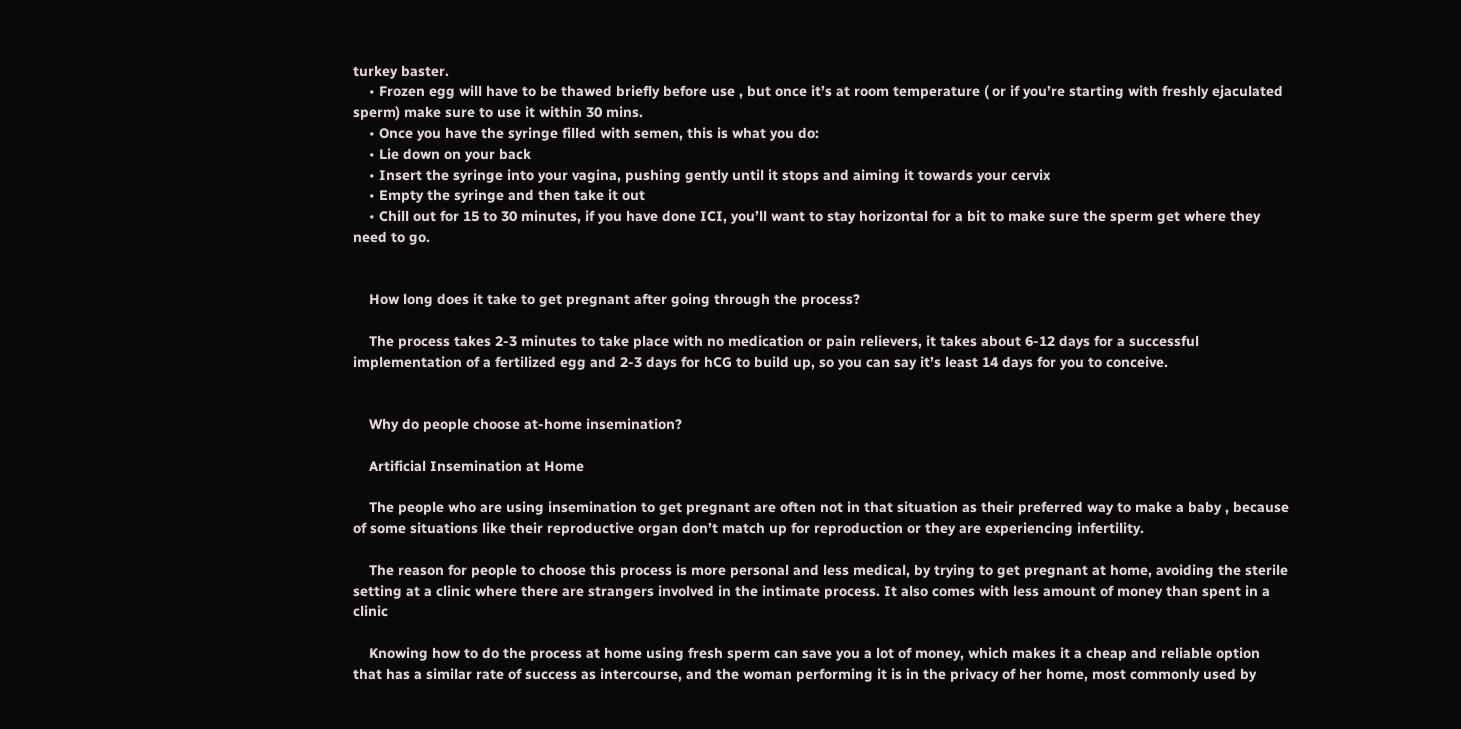turkey baster.
    • Frozen egg will have to be thawed briefly before use , but once it’s at room temperature ( or if you’re starting with freshly ejaculated sperm) make sure to use it within 30 mins.
    • Once you have the syringe filled with semen, this is what you do:
    • Lie down on your back
    • Insert the syringe into your vagina, pushing gently until it stops and aiming it towards your cervix
    • Empty the syringe and then take it out
    • Chill out for 15 to 30 minutes, if you have done ICI, you’ll want to stay horizontal for a bit to make sure the sperm get where they need to go.


    How long does it take to get pregnant after going through the process?

    The process takes 2-3 minutes to take place with no medication or pain relievers, it takes about 6-12 days for a successful implementation of a fertilized egg and 2-3 days for hCG to build up, so you can say it’s least 14 days for you to conceive.


    Why do people choose at-home insemination?

    Artificial Insemination at Home

    The people who are using insemination to get pregnant are often not in that situation as their preferred way to make a baby , because of some situations like their reproductive organ don’t match up for reproduction or they are experiencing infertility.

    The reason for people to choose this process is more personal and less medical, by trying to get pregnant at home, avoiding the sterile setting at a clinic where there are strangers involved in the intimate process. It also comes with less amount of money than spent in a clinic

    Knowing how to do the process at home using fresh sperm can save you a lot of money, which makes it a cheap and reliable option that has a similar rate of success as intercourse, and the woman performing it is in the privacy of her home, most commonly used by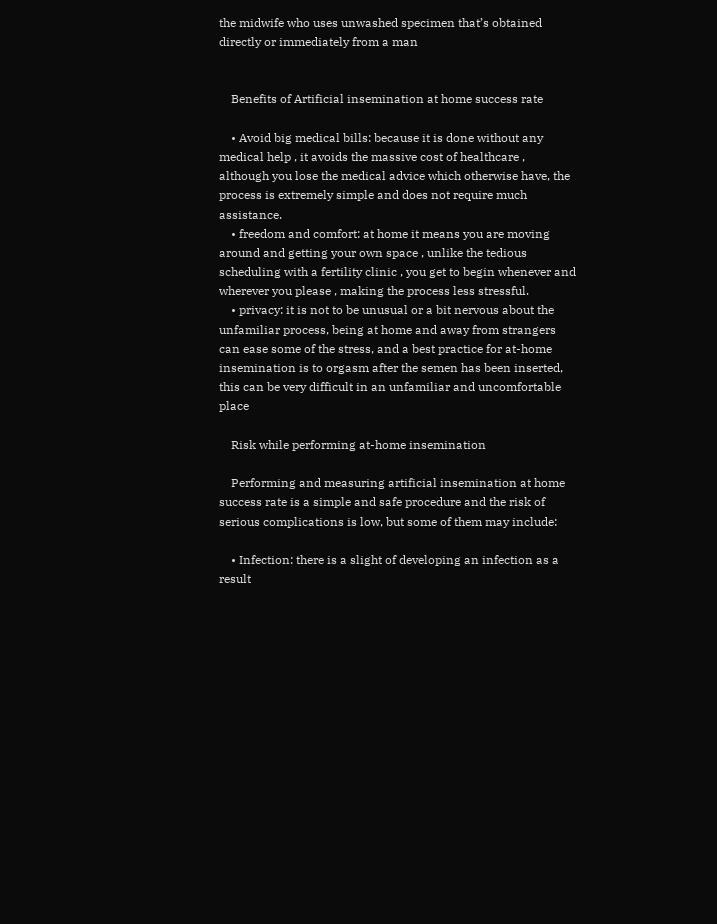the midwife who uses unwashed specimen that’s obtained directly or immediately from a man


    Benefits of Artificial insemination at home success rate

    • Avoid big medical bills: because it is done without any medical help , it avoids the massive cost of healthcare , although you lose the medical advice which otherwise have, the process is extremely simple and does not require much assistance.
    • freedom and comfort: at home it means you are moving around and getting your own space , unlike the tedious scheduling with a fertility clinic , you get to begin whenever and wherever you please , making the process less stressful.
    • privacy: it is not to be unusual or a bit nervous about the unfamiliar process, being at home and away from strangers can ease some of the stress, and a best practice for at-home insemination is to orgasm after the semen has been inserted, this can be very difficult in an unfamiliar and uncomfortable place

    Risk while performing at-home insemination

    Performing and measuring artificial insemination at home success rate is a simple and safe procedure and the risk of serious complications is low, but some of them may include:

    • Infection: there is a slight of developing an infection as a result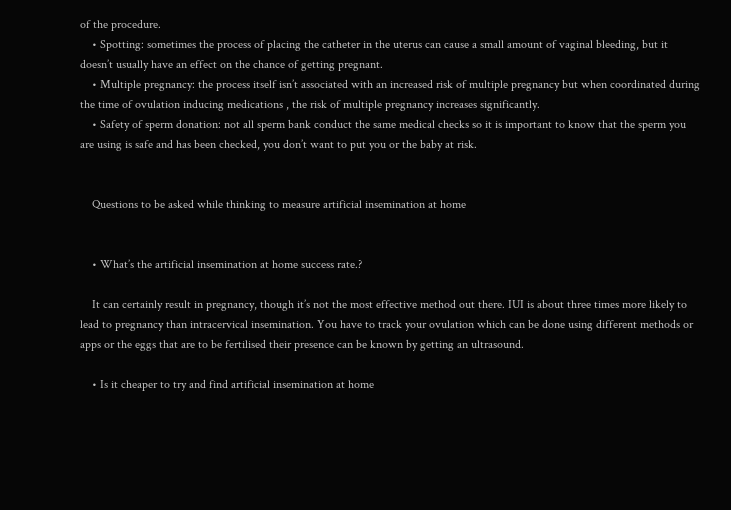of the procedure.
    • Spotting: sometimes the process of placing the catheter in the uterus can cause a small amount of vaginal bleeding, but it doesn’t usually have an effect on the chance of getting pregnant.
    • Multiple pregnancy: the process itself isn’t associated with an increased risk of multiple pregnancy but when coordinated during the time of ovulation inducing medications , the risk of multiple pregnancy increases significantly.
    • Safety of sperm donation: not all sperm bank conduct the same medical checks so it is important to know that the sperm you are using is safe and has been checked, you don’t want to put you or the baby at risk.


    Questions to be asked while thinking to measure artificial insemination at home


    • What’s the artificial insemination at home success rate.?

    It can certainly result in pregnancy, though it’s not the most effective method out there. IUI is about three times more likely to lead to pregnancy than intracervical insemination. You have to track your ovulation which can be done using different methods or apps or the eggs that are to be fertilised their presence can be known by getting an ultrasound.

    • Is it cheaper to try and find artificial insemination at home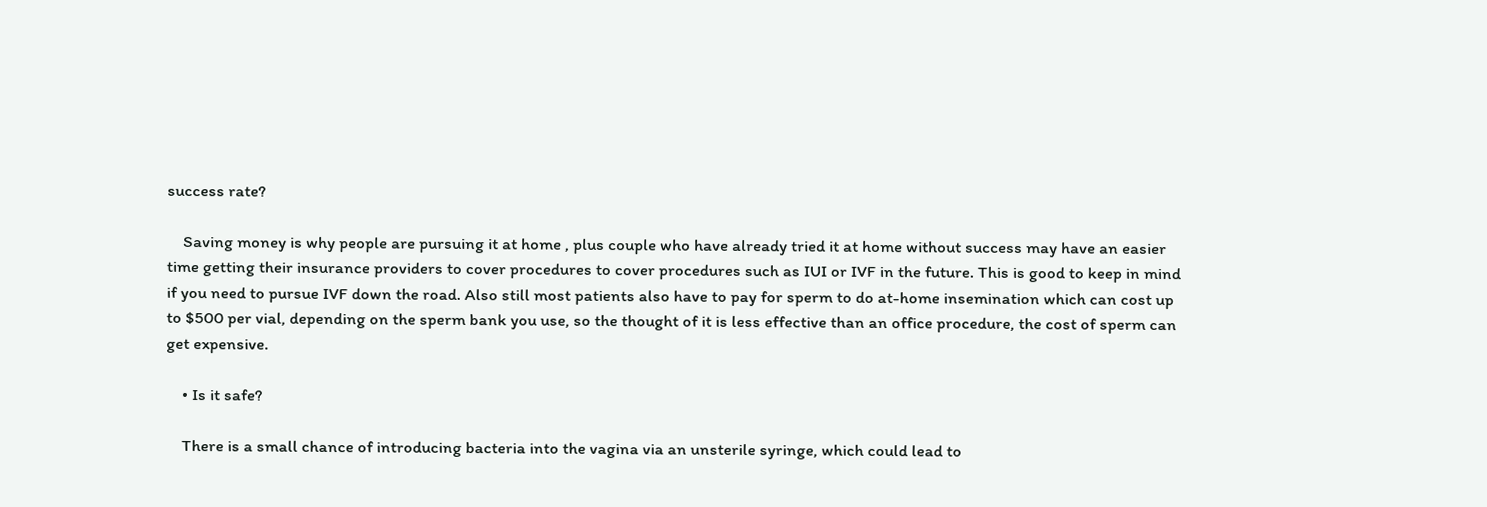success rate?

    Saving money is why people are pursuing it at home , plus couple who have already tried it at home without success may have an easier time getting their insurance providers to cover procedures to cover procedures such as IUI or IVF in the future. This is good to keep in mind if you need to pursue IVF down the road. Also still most patients also have to pay for sperm to do at-home insemination which can cost up to $500 per vial, depending on the sperm bank you use, so the thought of it is less effective than an office procedure, the cost of sperm can get expensive.

    • Is it safe?

    There is a small chance of introducing bacteria into the vagina via an unsterile syringe, which could lead to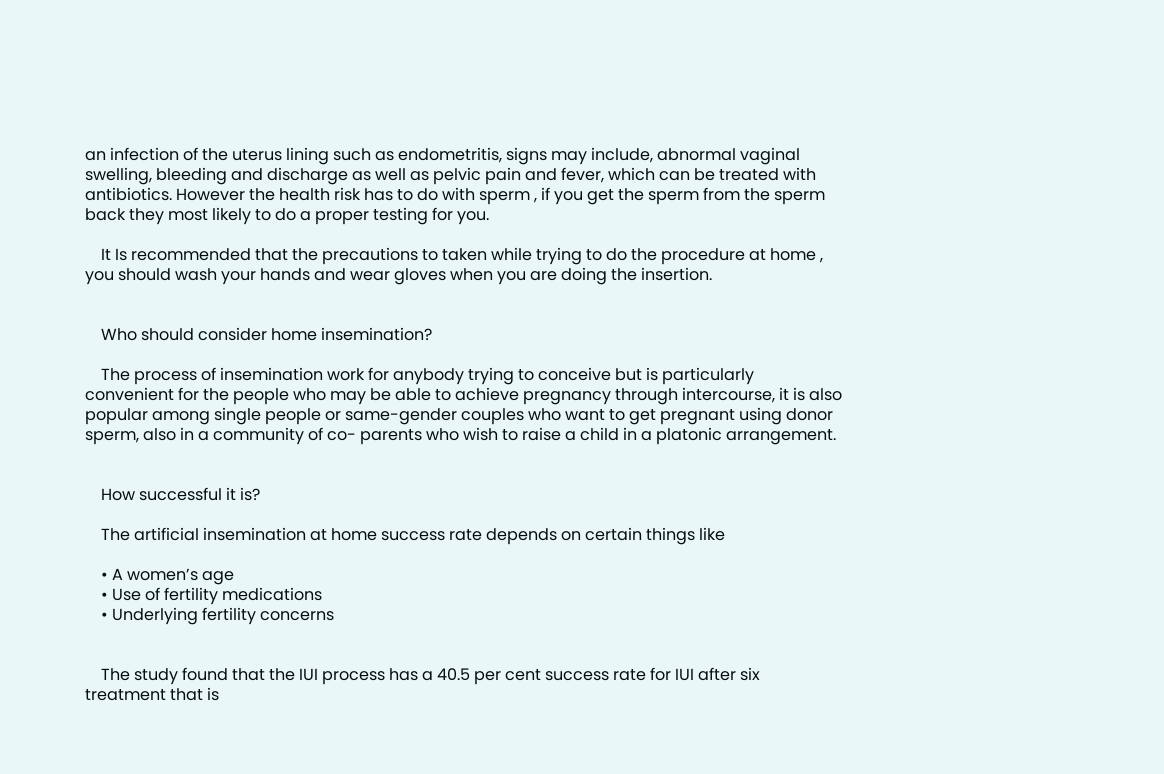an infection of the uterus lining such as endometritis, signs may include, abnormal vaginal swelling, bleeding and discharge as well as pelvic pain and fever, which can be treated with antibiotics. However the health risk has to do with sperm , if you get the sperm from the sperm back they most likely to do a proper testing for you.

    It Is recommended that the precautions to taken while trying to do the procedure at home , you should wash your hands and wear gloves when you are doing the insertion.


    Who should consider home insemination?

    The process of insemination work for anybody trying to conceive but is particularly convenient for the people who may be able to achieve pregnancy through intercourse, it is also popular among single people or same-gender couples who want to get pregnant using donor sperm, also in a community of co- parents who wish to raise a child in a platonic arrangement.


    How successful it is?

    The artificial insemination at home success rate depends on certain things like

    • A women’s age
    • Use of fertility medications
    • Underlying fertility concerns


    The study found that the IUI process has a 40.5 per cent success rate for IUI after six treatment that is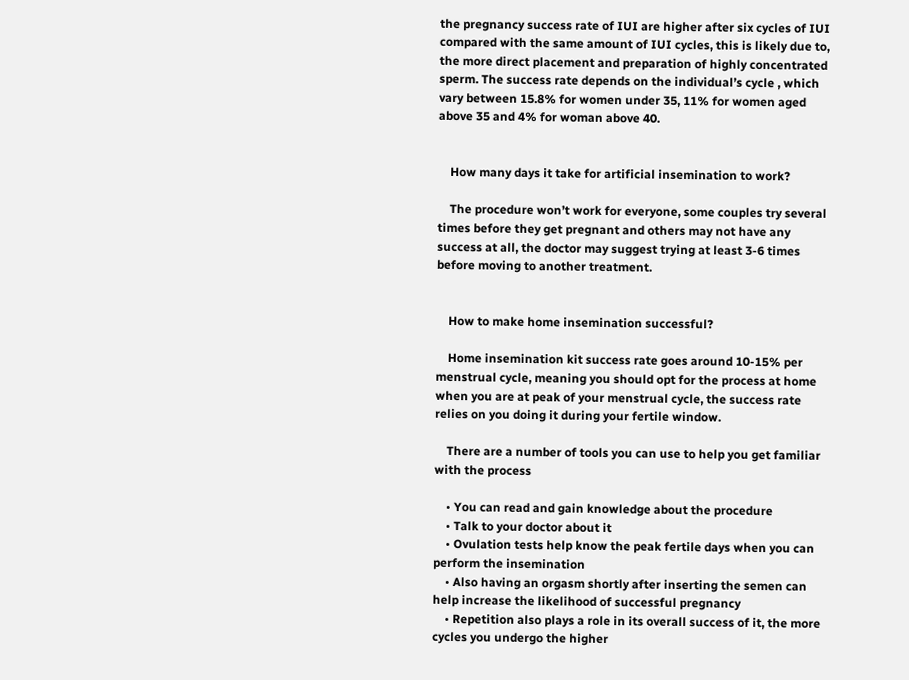the pregnancy success rate of IUI are higher after six cycles of IUI compared with the same amount of IUI cycles, this is likely due to, the more direct placement and preparation of highly concentrated sperm. The success rate depends on the individual’s cycle , which vary between 15.8% for women under 35, 11% for women aged above 35 and 4% for woman above 40.


    How many days it take for artificial insemination to work?

    The procedure won’t work for everyone, some couples try several times before they get pregnant and others may not have any success at all, the doctor may suggest trying at least 3-6 times before moving to another treatment.


    How to make home insemination successful?

    Home insemination kit success rate goes around 10-15% per menstrual cycle, meaning you should opt for the process at home when you are at peak of your menstrual cycle, the success rate relies on you doing it during your fertile window.

    There are a number of tools you can use to help you get familiar with the process

    • You can read and gain knowledge about the procedure
    • Talk to your doctor about it
    • Ovulation tests help know the peak fertile days when you can perform the insemination
    • Also having an orgasm shortly after inserting the semen can help increase the likelihood of successful pregnancy
    • Repetition also plays a role in its overall success of it, the more cycles you undergo the higher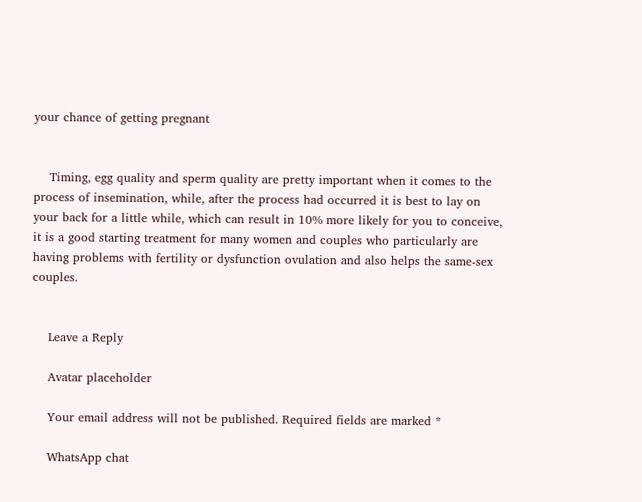your chance of getting pregnant


    Timing, egg quality and sperm quality are pretty important when it comes to the process of insemination, while, after the process had occurred it is best to lay on your back for a little while, which can result in 10% more likely for you to conceive, it is a good starting treatment for many women and couples who particularly are having problems with fertility or dysfunction ovulation and also helps the same-sex couples.


    Leave a Reply

    Avatar placeholder

    Your email address will not be published. Required fields are marked *

    WhatsApp chat